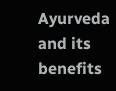Ayurveda and its benefits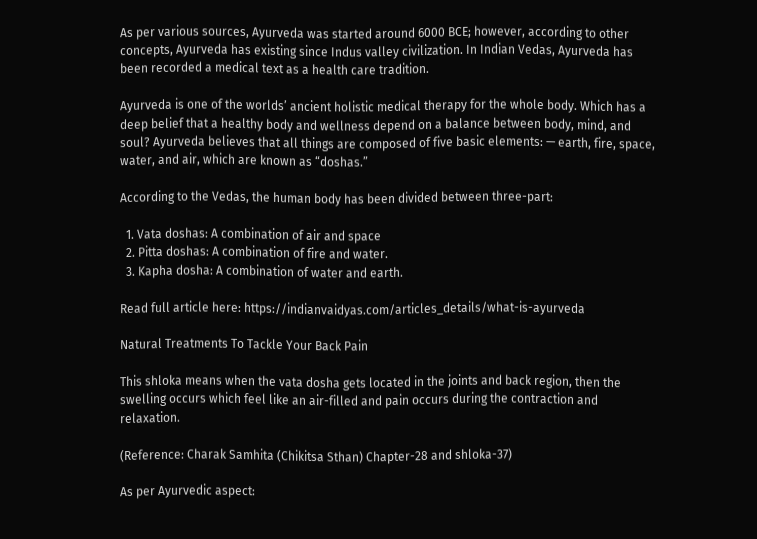As per various sources, Ayurveda was started around 6000 BCE; however, according to other concepts, Ayurveda has existing since Indus valley civilization. In Indian Vedas, Ayurveda has been recorded a medical text as a health care tradition.

Ayurveda is one of the worlds’ ancient holistic medical therapy for the whole body. Which has a deep belief that a healthy body and wellness depend on a balance between body, mind, and soul? Ayurveda believes that all things are composed of five basic elements: — earth, fire, space, water, and air, which are known as “doshas.”

According to the Vedas, the human body has been divided between three-part:

  1. Vata doshas: A combination of air and space
  2. Pitta doshas: A combination of fire and water.
  3. Kapha dosha: A combination of water and earth.

Read full article here: https://indianvaidyas.com/articles_details/what-is-ayurveda

Natural Treatments To Tackle Your Back Pain

This shloka means when the vata dosha gets located in the joints and back region, then the swelling occurs which feel like an air-filled and pain occurs during the contraction and relaxation.

(Reference: Charak Samhita (Chikitsa Sthan) Chapter-28 and shloka-37)

As per Ayurvedic aspect: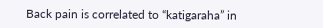Back pain is correlated to “katigaraha” in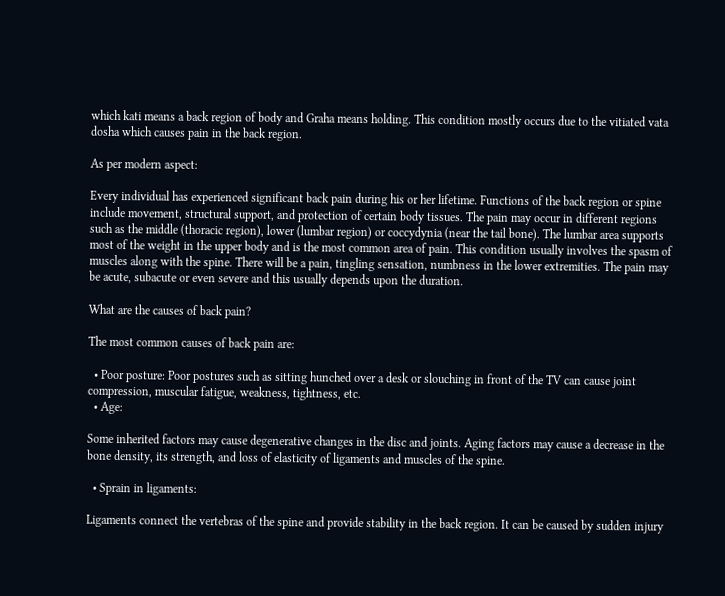which kati means a back region of body and Graha means holding. This condition mostly occurs due to the vitiated vata dosha which causes pain in the back region.

As per modern aspect:

Every individual has experienced significant back pain during his or her lifetime. Functions of the back region or spine include movement, structural support, and protection of certain body tissues. The pain may occur in different regions such as the middle (thoracic region), lower (lumbar region) or coccydynia (near the tail bone). The lumbar area supports most of the weight in the upper body and is the most common area of pain. This condition usually involves the spasm of muscles along with the spine. There will be a pain, tingling sensation, numbness in the lower extremities. The pain may be acute, subacute or even severe and this usually depends upon the duration.

What are the causes of back pain?

The most common causes of back pain are:

  • Poor posture: Poor postures such as sitting hunched over a desk or slouching in front of the TV can cause joint compression, muscular fatigue, weakness, tightness, etc.
  • Age:

Some inherited factors may cause degenerative changes in the disc and joints. Aging factors may cause a decrease in the bone density, its strength, and loss of elasticity of ligaments and muscles of the spine.

  • Sprain in ligaments:

Ligaments connect the vertebras of the spine and provide stability in the back region. It can be caused by sudden injury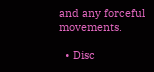and any forceful movements.

  • Disc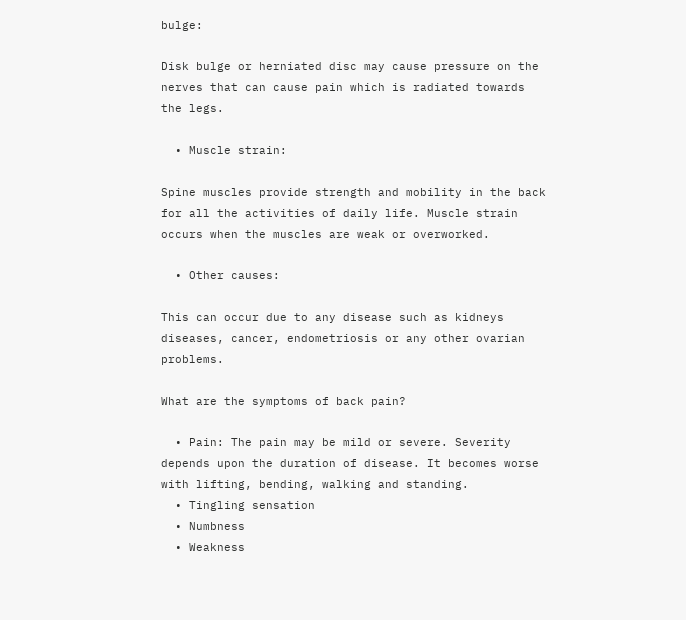bulge:

Disk bulge or herniated disc may cause pressure on the nerves that can cause pain which is radiated towards the legs.

  • Muscle strain:

Spine muscles provide strength and mobility in the back for all the activities of daily life. Muscle strain occurs when the muscles are weak or overworked.

  • Other causes:

This can occur due to any disease such as kidneys diseases, cancer, endometriosis or any other ovarian problems.

What are the symptoms of back pain?

  • Pain: The pain may be mild or severe. Severity depends upon the duration of disease. It becomes worse with lifting, bending, walking and standing.
  • Tingling sensation
  • Numbness
  • Weakness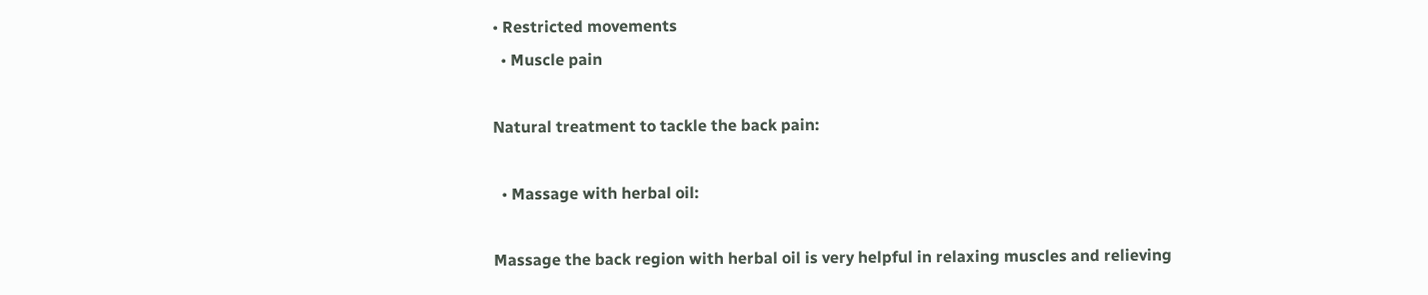• Restricted movements
  • Muscle pain

Natural treatment to tackle the back pain:

  • Massage with herbal oil:

Massage the back region with herbal oil is very helpful in relaxing muscles and relieving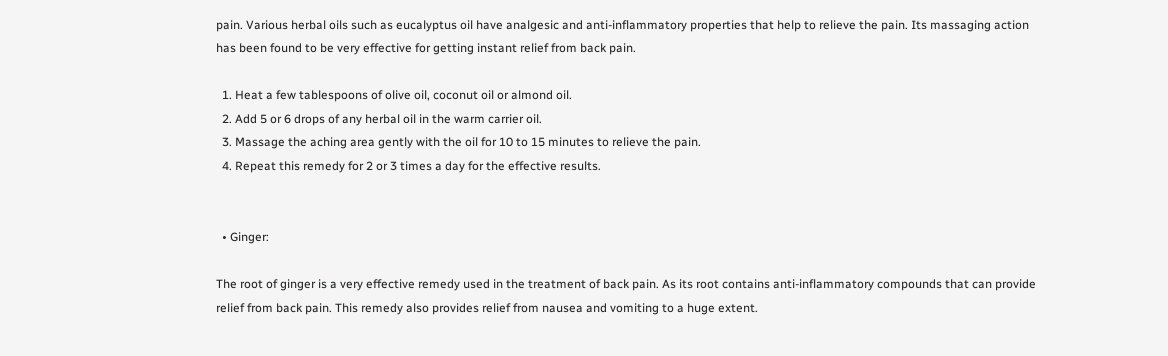pain. Various herbal oils such as eucalyptus oil have analgesic and anti-inflammatory properties that help to relieve the pain. Its massaging action has been found to be very effective for getting instant relief from back pain.

  1. Heat a few tablespoons of olive oil, coconut oil or almond oil.
  2. Add 5 or 6 drops of any herbal oil in the warm carrier oil.
  3. Massage the aching area gently with the oil for 10 to 15 minutes to relieve the pain.
  4. Repeat this remedy for 2 or 3 times a day for the effective results.


  • Ginger:

The root of ginger is a very effective remedy used in the treatment of back pain. As its root contains anti-inflammatory compounds that can provide relief from back pain. This remedy also provides relief from nausea and vomiting to a huge extent.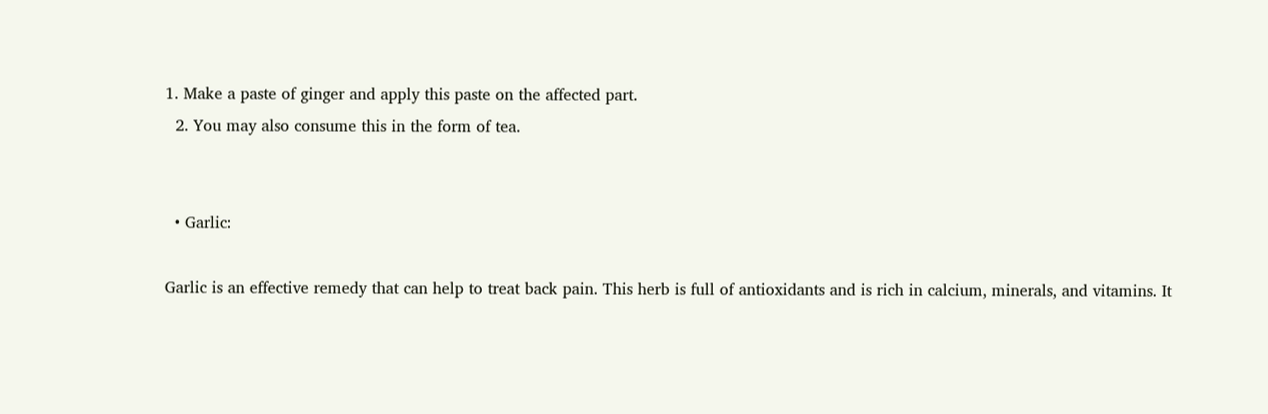1. Make a paste of ginger and apply this paste on the affected part.
  2. You may also consume this in the form of tea.


  • Garlic:

Garlic is an effective remedy that can help to treat back pain. This herb is full of antioxidants and is rich in calcium, minerals, and vitamins. It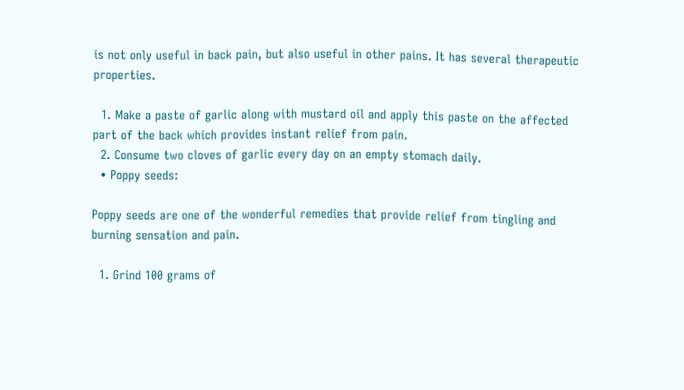is not only useful in back pain, but also useful in other pains. It has several therapeutic properties.

  1. Make a paste of garlic along with mustard oil and apply this paste on the affected part of the back which provides instant relief from pain.
  2. Consume two cloves of garlic every day on an empty stomach daily.
  • Poppy seeds:

Poppy seeds are one of the wonderful remedies that provide relief from tingling and burning sensation and pain.

  1. Grind 100 grams of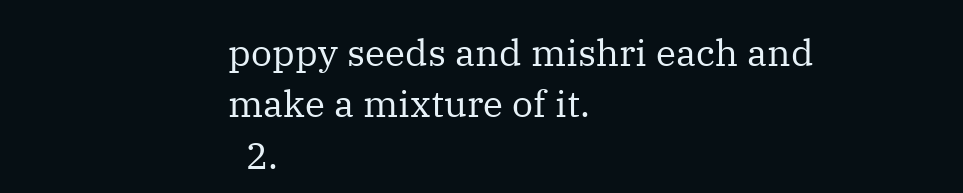poppy seeds and mishri each and make a mixture of it.
  2.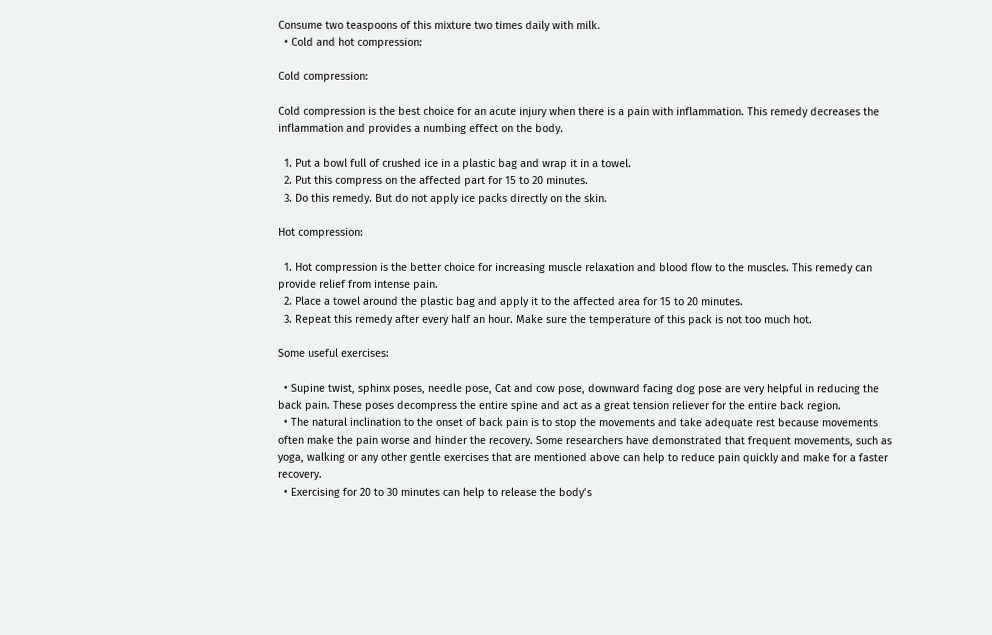Consume two teaspoons of this mixture two times daily with milk.
  • Cold and hot compression:

Cold compression:

Cold compression is the best choice for an acute injury when there is a pain with inflammation. This remedy decreases the inflammation and provides a numbing effect on the body.

  1. Put a bowl full of crushed ice in a plastic bag and wrap it in a towel.
  2. Put this compress on the affected part for 15 to 20 minutes.
  3. Do this remedy. But do not apply ice packs directly on the skin.

Hot compression:

  1. Hot compression is the better choice for increasing muscle relaxation and blood flow to the muscles. This remedy can provide relief from intense pain.
  2. Place a towel around the plastic bag and apply it to the affected area for 15 to 20 minutes.
  3. Repeat this remedy after every half an hour. Make sure the temperature of this pack is not too much hot.

Some useful exercises:

  • Supine twist, sphinx poses, needle pose, Cat and cow pose, downward facing dog pose are very helpful in reducing the back pain. These poses decompress the entire spine and act as a great tension reliever for the entire back region.
  • The natural inclination to the onset of back pain is to stop the movements and take adequate rest because movements often make the pain worse and hinder the recovery. Some researchers have demonstrated that frequent movements, such as yoga, walking or any other gentle exercises that are mentioned above can help to reduce pain quickly and make for a faster recovery.
  • Exercising for 20 to 30 minutes can help to release the body’s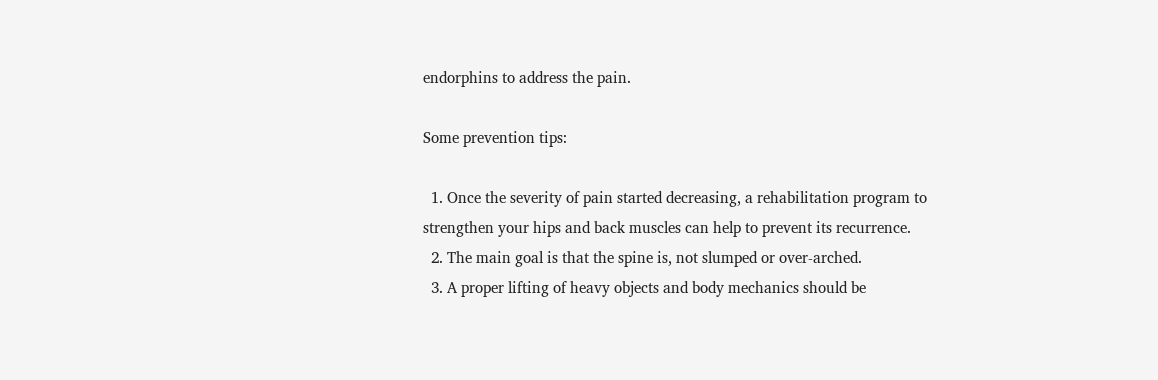endorphins to address the pain.

Some prevention tips:

  1. Once the severity of pain started decreasing, a rehabilitation program to strengthen your hips and back muscles can help to prevent its recurrence.
  2. The main goal is that the spine is, not slumped or over-arched.
  3. A proper lifting of heavy objects and body mechanics should be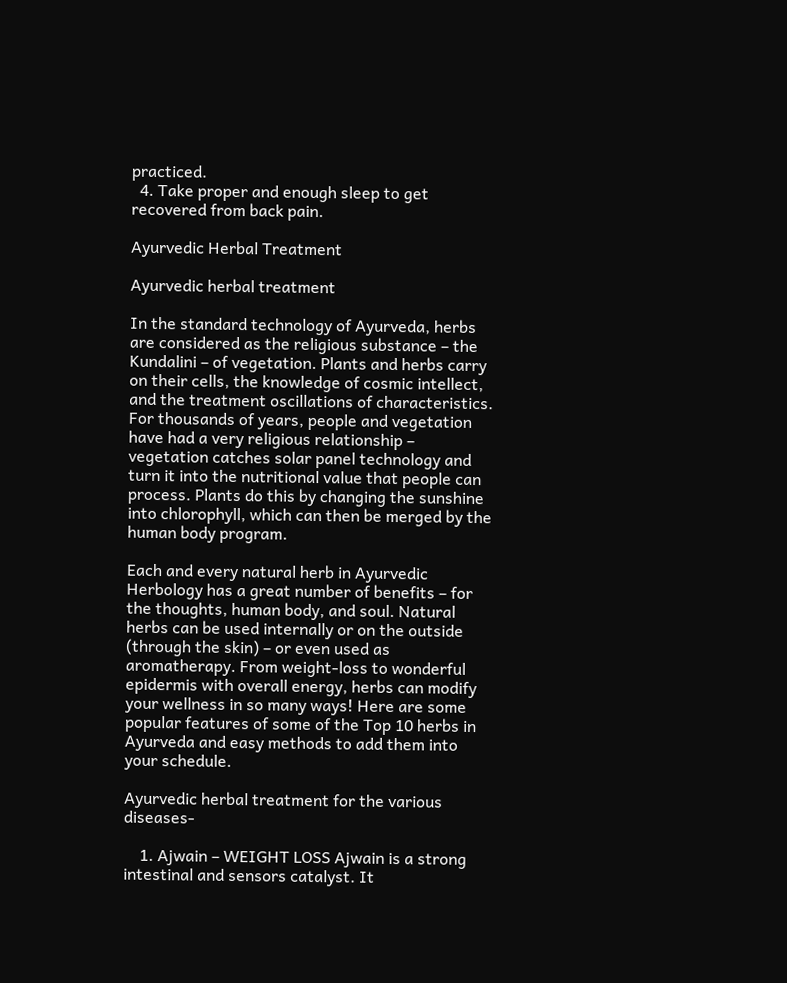practiced.
  4. Take proper and enough sleep to get recovered from back pain.

Ayurvedic Herbal Treatment

Ayurvedic herbal treatment

In the standard technology of Ayurveda, herbs are considered as the religious substance – the Kundalini – of vegetation. Plants and herbs carry on their cells, the knowledge of cosmic intellect, and the treatment oscillations of characteristics. For thousands of years, people and vegetation have had a very religious relationship – vegetation catches solar panel technology and turn it into the nutritional value that people can process. Plants do this by changing the sunshine into chlorophyll, which can then be merged by the human body program.

Each and every natural herb in Ayurvedic Herbology has a great number of benefits – for the thoughts, human body, and soul. Natural herbs can be used internally or on the outside (through the skin) – or even used as aromatherapy. From weight-loss to wonderful epidermis with overall energy, herbs can modify your wellness in so many ways! Here are some popular features of some of the Top 10 herbs in Ayurveda and easy methods to add them into your schedule.

Ayurvedic herbal treatment for the various diseases-

    1. Ajwain – WEIGHT LOSS Ajwain is a strong intestinal and sensors catalyst. It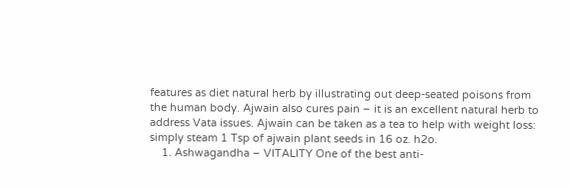features as diet natural herb by illustrating out deep-seated poisons from the human body. Ajwain also cures pain – it is an excellent natural herb to address Vata issues. Ajwain can be taken as a tea to help with weight loss: simply steam 1 Tsp of ajwain plant seeds in 16 oz. h2o.
    1. Ashwagandha – VITALITY One of the best anti-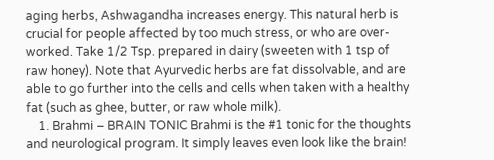aging herbs, Ashwagandha increases energy. This natural herb is crucial for people affected by too much stress, or who are over-worked. Take 1/2 Tsp. prepared in dairy (sweeten with 1 tsp of raw honey). Note that Ayurvedic herbs are fat dissolvable, and are able to go further into the cells and cells when taken with a healthy fat (such as ghee, butter, or raw whole milk).
    1. Brahmi – BRAIN TONIC Brahmi is the #1 tonic for the thoughts and neurological program. It simply leaves even look like the brain!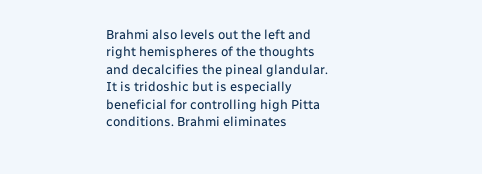Brahmi also levels out the left and right hemispheres of the thoughts and decalcifies the pineal glandular. It is tridoshic but is especially beneficial for controlling high Pitta conditions. Brahmi eliminates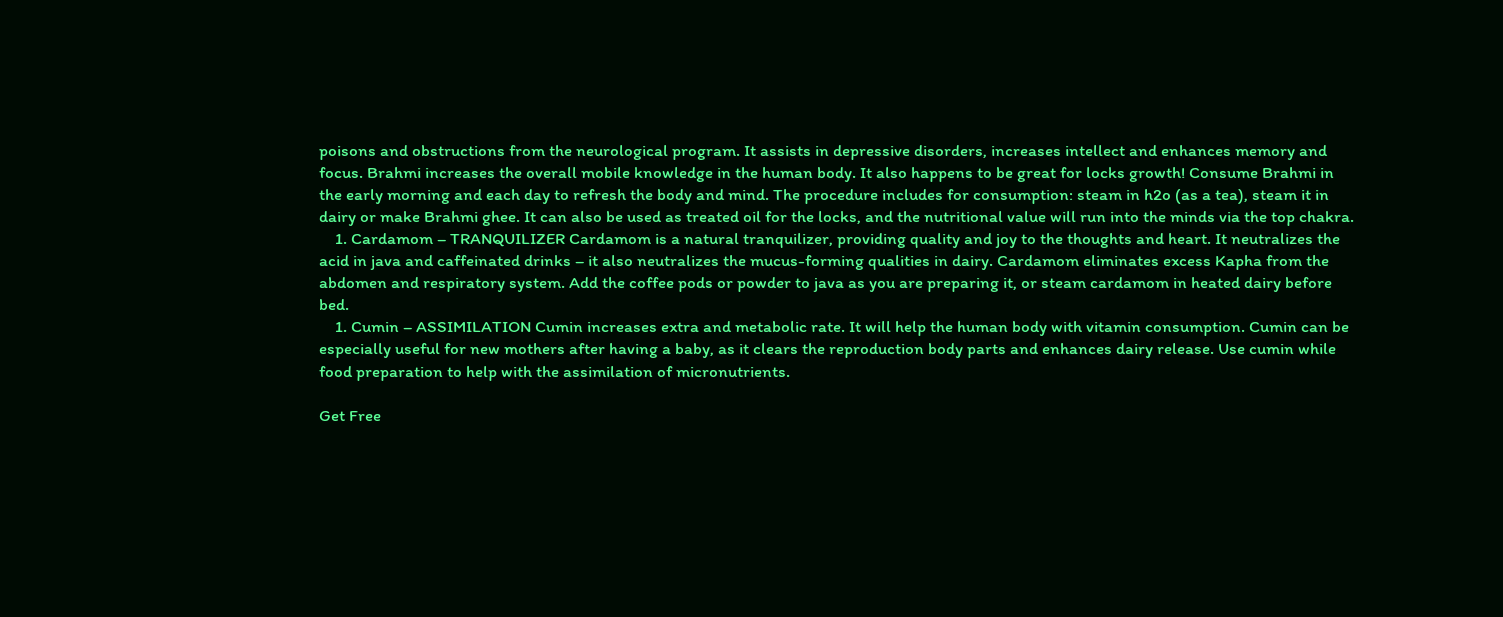poisons and obstructions from the neurological program. It assists in depressive disorders, increases intellect and enhances memory and focus. Brahmi increases the overall mobile knowledge in the human body. It also happens to be great for locks growth! Consume Brahmi in the early morning and each day to refresh the body and mind. The procedure includes for consumption: steam in h2o (as a tea), steam it in dairy or make Brahmi ghee. It can also be used as treated oil for the locks, and the nutritional value will run into the minds via the top chakra.
    1. Cardamom – TRANQUILIZER Cardamom is a natural tranquilizer, providing quality and joy to the thoughts and heart. It neutralizes the acid in java and caffeinated drinks – it also neutralizes the mucus-forming qualities in dairy. Cardamom eliminates excess Kapha from the abdomen and respiratory system. Add the coffee pods or powder to java as you are preparing it, or steam cardamom in heated dairy before bed.
    1. Cumin – ASSIMILATION Cumin increases extra and metabolic rate. It will help the human body with vitamin consumption. Cumin can be especially useful for new mothers after having a baby, as it clears the reproduction body parts and enhances dairy release. Use cumin while food preparation to help with the assimilation of micronutrients.

Get Free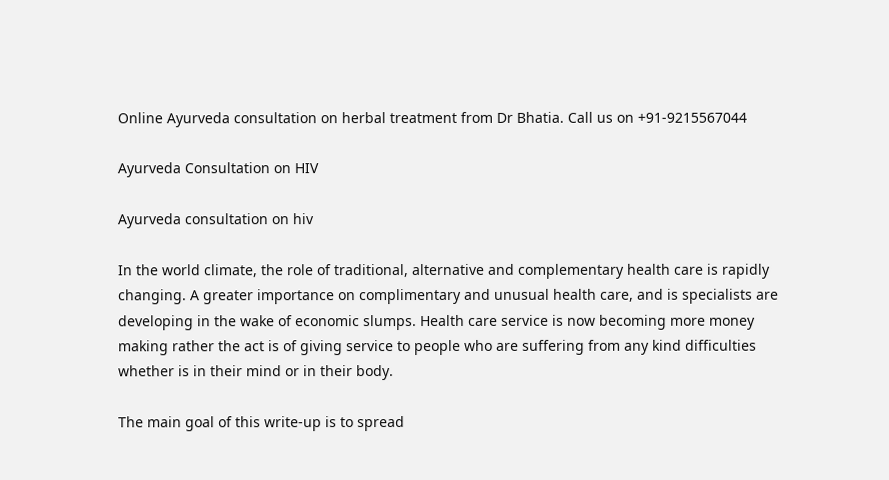Online Ayurveda consultation on herbal treatment from Dr Bhatia. Call us on +91-9215567044

Ayurveda Consultation on HIV

Ayurveda consultation on hiv

In the world climate, the role of traditional, alternative and complementary health care is rapidly changing. A greater importance on complimentary and unusual health care, and is specialists are developing in the wake of economic slumps. Health care service is now becoming more money making rather the act is of giving service to people who are suffering from any kind difficulties whether is in their mind or in their body.

The main goal of this write-up is to spread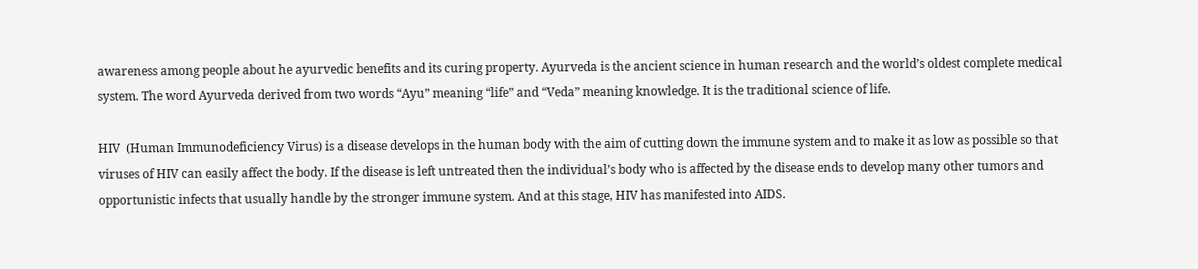awareness among people about he ayurvedic benefits and its curing property. Ayurveda is the ancient science in human research and the world’s oldest complete medical system. The word Ayurveda derived from two words “Ayu” meaning “life” and “Veda” meaning knowledge. It is the traditional science of life.

HIV  (Human Immunodeficiency Virus) is a disease develops in the human body with the aim of cutting down the immune system and to make it as low as possible so that viruses of HIV can easily affect the body. If the disease is left untreated then the individual’s body who is affected by the disease ends to develop many other tumors and opportunistic infects that usually handle by the stronger immune system. And at this stage, HIV has manifested into AIDS.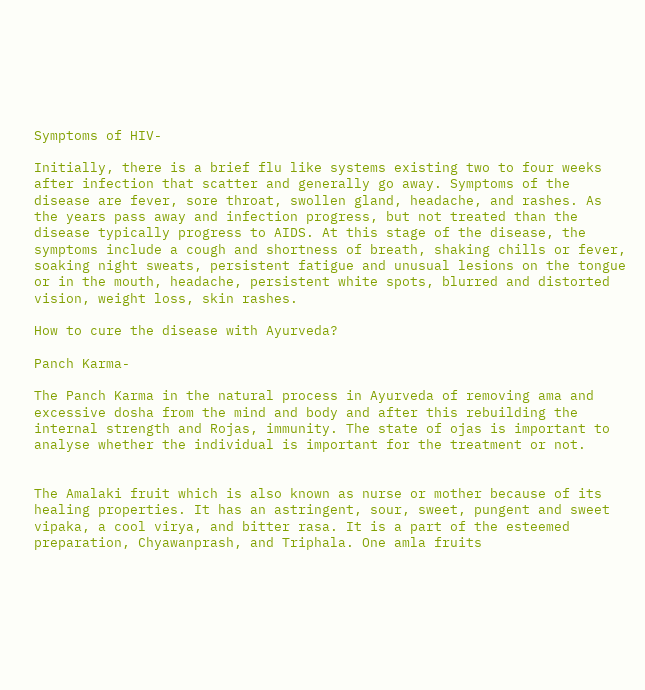Symptoms of HIV-

Initially, there is a brief flu like systems existing two to four weeks after infection that scatter and generally go away. Symptoms of the disease are fever, sore throat, swollen gland, headache, and rashes. As the years pass away and infection progress, but not treated than the disease typically progress to AIDS. At this stage of the disease, the symptoms include a cough and shortness of breath, shaking chills or fever, soaking night sweats, persistent fatigue and unusual lesions on the tongue or in the mouth, headache, persistent white spots, blurred and distorted vision, weight loss, skin rashes.

How to cure the disease with Ayurveda?

Panch Karma-

The Panch Karma in the natural process in Ayurveda of removing ama and excessive dosha from the mind and body and after this rebuilding the internal strength and Rojas, immunity. The state of ojas is important to analyse whether the individual is important for the treatment or not.


The Amalaki fruit which is also known as nurse or mother because of its healing properties. It has an astringent, sour, sweet, pungent and sweet vipaka, a cool virya, and bitter rasa. It is a part of the esteemed preparation, Chyawanprash, and Triphala. One amla fruits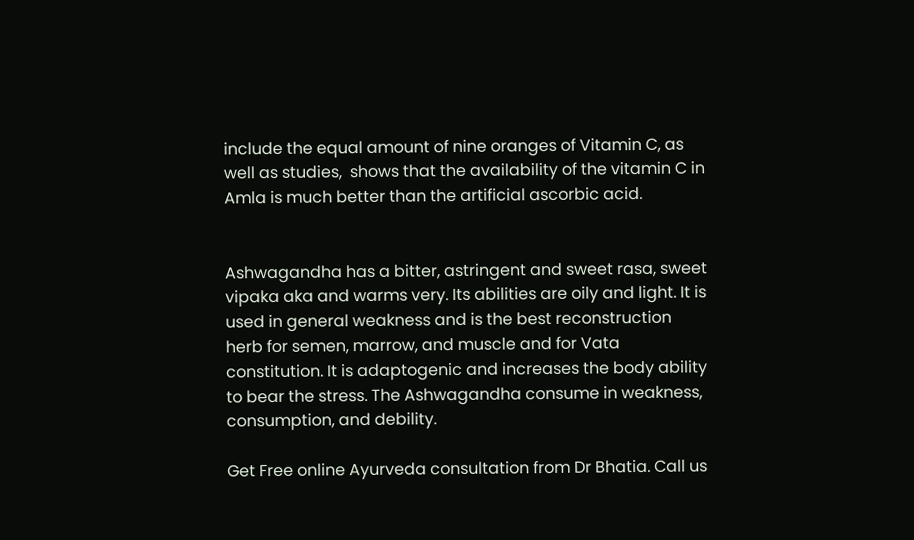include the equal amount of nine oranges of Vitamin C, as well as studies,  shows that the availability of the vitamin C in Amla is much better than the artificial ascorbic acid.


Ashwagandha has a bitter, astringent and sweet rasa, sweet vipaka aka and warms very. Its abilities are oily and light. It is used in general weakness and is the best reconstruction herb for semen, marrow, and muscle and for Vata constitution. It is adaptogenic and increases the body ability to bear the stress. The Ashwagandha consume in weakness, consumption, and debility.

Get Free online Ayurveda consultation from Dr Bhatia. Call us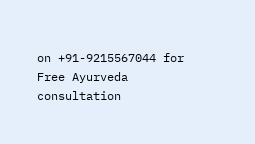on +91-9215567044 for Free Ayurveda consultation